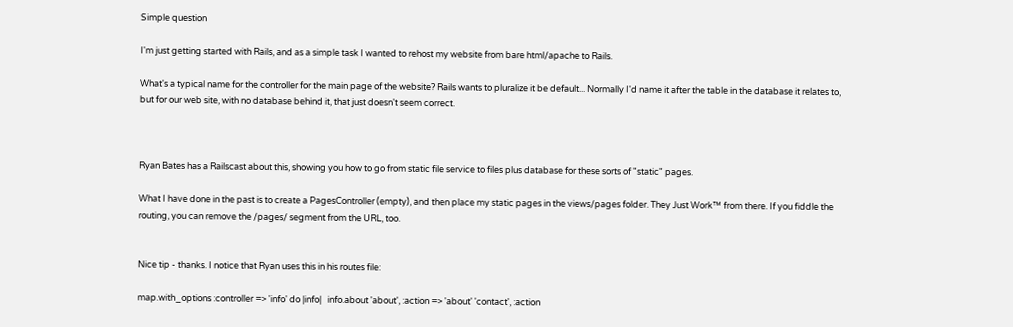Simple question

I'm just getting started with Rails, and as a simple task I wanted to rehost my website from bare html/apache to Rails.

What's a typical name for the controller for the main page of the website? Rails wants to pluralize it be default... Normally I'd name it after the table in the database it relates to, but for our web site, with no database behind it, that just doesn't seem correct.



Ryan Bates has a Railscast about this, showing you how to go from static file service to files plus database for these sorts of "static" pages.

What I have done in the past is to create a PagesController (empty), and then place my static pages in the views/pages folder. They Just Work™ from there. If you fiddle the routing, you can remove the /pages/ segment from the URL, too.


Nice tip - thanks. I notice that Ryan uses this in his routes file:

map.with_options :controller => 'info' do |info|   info.about 'about', :action => 'about' 'contact', :action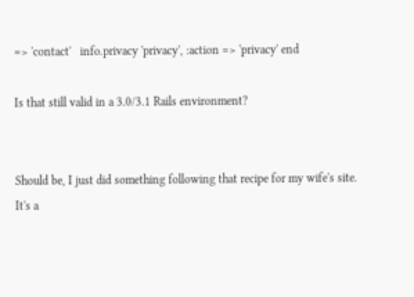=> 'contact'   info.privacy 'privacy', :action => 'privacy' end

Is that still valid in a 3.0/3.1 Rails environment?


Should be, I just did something following that recipe for my wife's site. It's a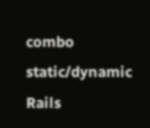combo static/dynamic Rails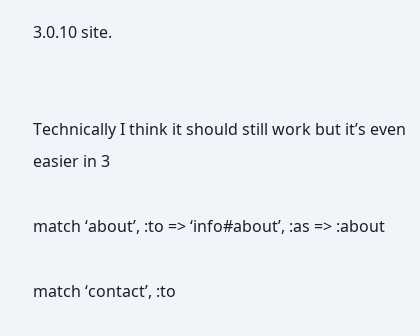3.0.10 site.


Technically I think it should still work but it’s even easier in 3

match ‘about’, :to => ‘info#about’, :as => :about

match ‘contact’, :to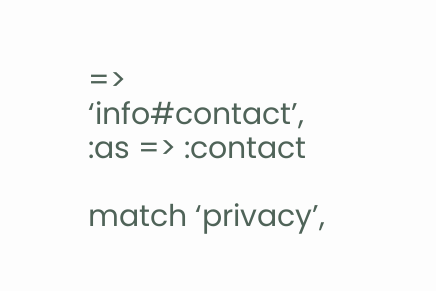=> ‘info#contact’, :as => :contact

match ‘privacy’,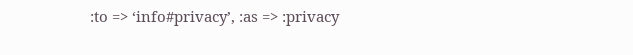:to => ‘info#privacy’, :as => :privacy